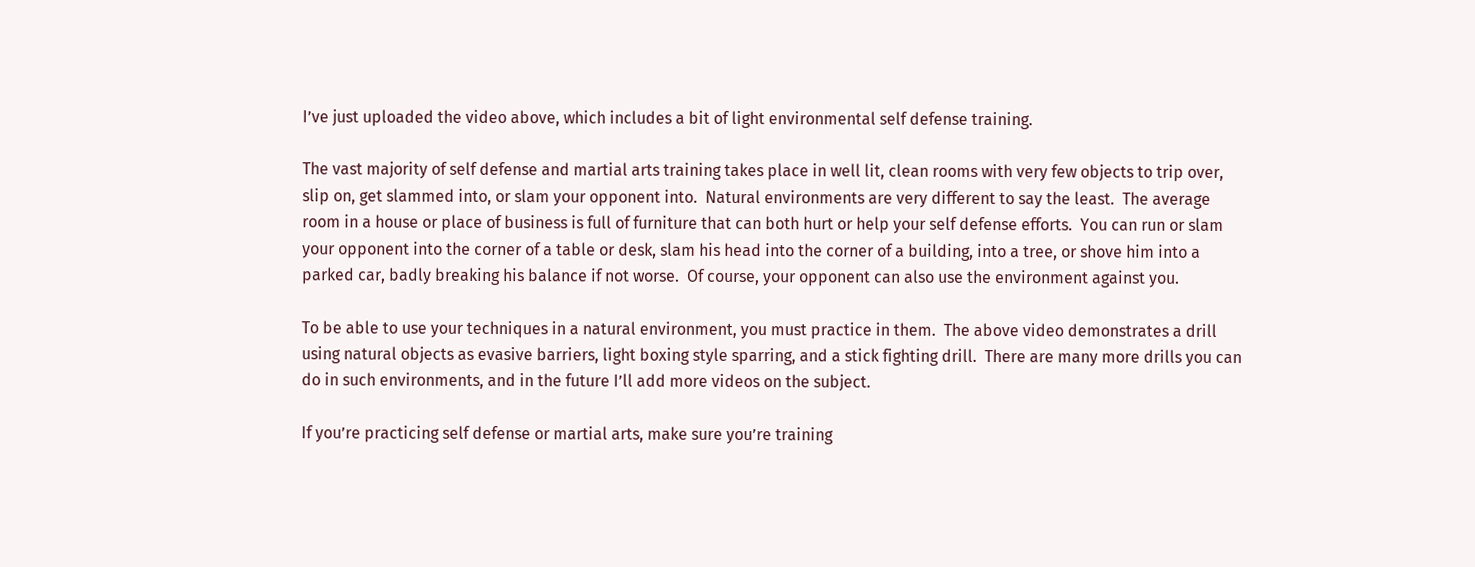I’ve just uploaded the video above, which includes a bit of light environmental self defense training.

The vast majority of self defense and martial arts training takes place in well lit, clean rooms with very few objects to trip over, slip on, get slammed into, or slam your opponent into.  Natural environments are very different to say the least.  The average room in a house or place of business is full of furniture that can both hurt or help your self defense efforts.  You can run or slam your opponent into the corner of a table or desk, slam his head into the corner of a building, into a tree, or shove him into a parked car, badly breaking his balance if not worse.  Of course, your opponent can also use the environment against you.

To be able to use your techniques in a natural environment, you must practice in them.  The above video demonstrates a drill using natural objects as evasive barriers, light boxing style sparring, and a stick fighting drill.  There are many more drills you can do in such environments, and in the future I’ll add more videos on the subject.

If you’re practicing self defense or martial arts, make sure you’re training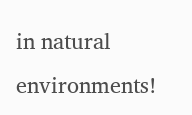in natural environments!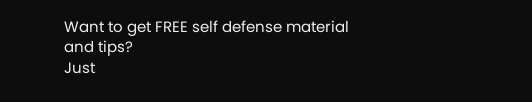Want to get FREE self defense material and tips?
Just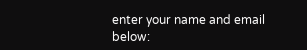enter your name and email below: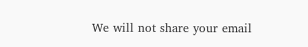We will not share your email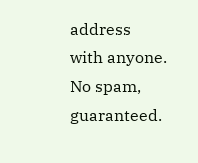address with anyone. No spam, guaranteed.